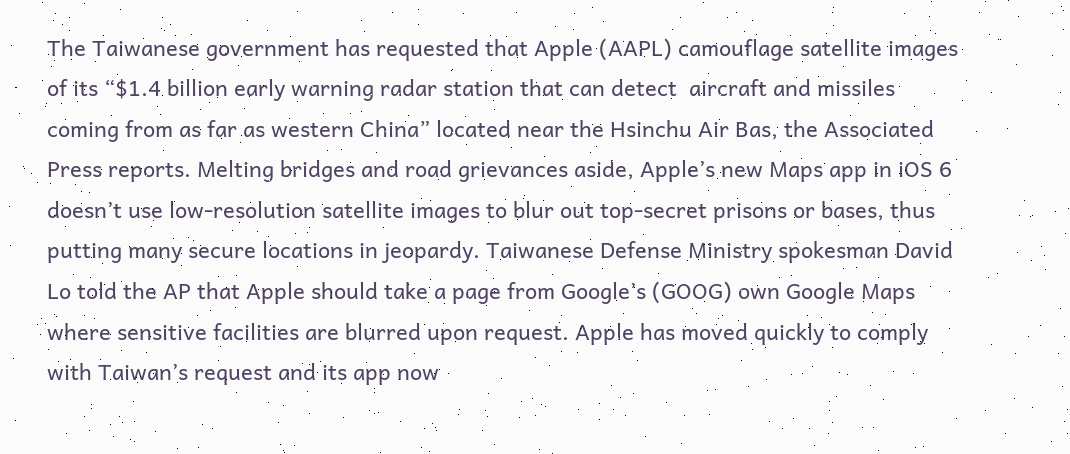The Taiwanese government has requested that Apple (AAPL) camouflage satellite images of its “$1.4 billion early warning radar station that can detect  aircraft and missiles coming from as far as western China” located near the Hsinchu Air Bas, the Associated Press reports. Melting bridges and road grievances aside, Apple’s new Maps app in iOS 6 doesn’t use low-resolution satellite images to blur out top-secret prisons or bases, thus putting many secure locations in jeopardy. Taiwanese Defense Ministry spokesman David Lo told the AP that Apple should take a page from Google’s (GOOG) own Google Maps where sensitive facilities are blurred upon request. Apple has moved quickly to comply with Taiwan’s request and its app now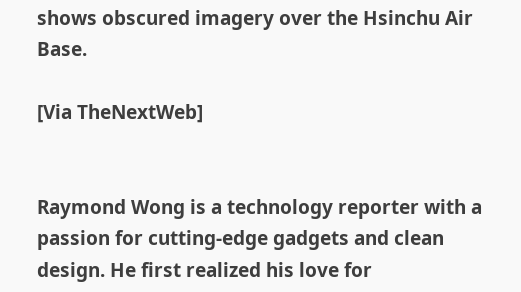shows obscured imagery over the Hsinchu Air Base.

[Via TheNextWeb]


Raymond Wong is a technology reporter with a passion for cutting-edge gadgets and clean design. He first realized his love for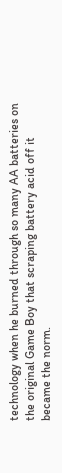technology when he burned through so many AA batteries on the original Game Boy that scraping battery acid off it became the norm.